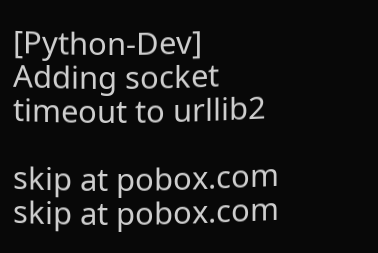[Python-Dev] Adding socket timeout to urllib2

skip at pobox.com skip at pobox.com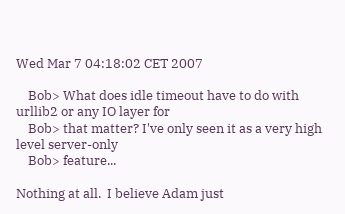Wed Mar 7 04:18:02 CET 2007

    Bob> What does idle timeout have to do with urllib2 or any IO layer for
    Bob> that matter? I've only seen it as a very high level server-only
    Bob> feature...

Nothing at all.  I believe Adam just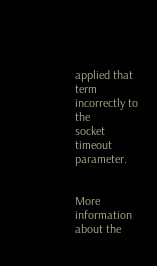applied that term incorrectly to the
socket timeout parameter.


More information about the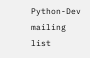Python-Dev mailing list